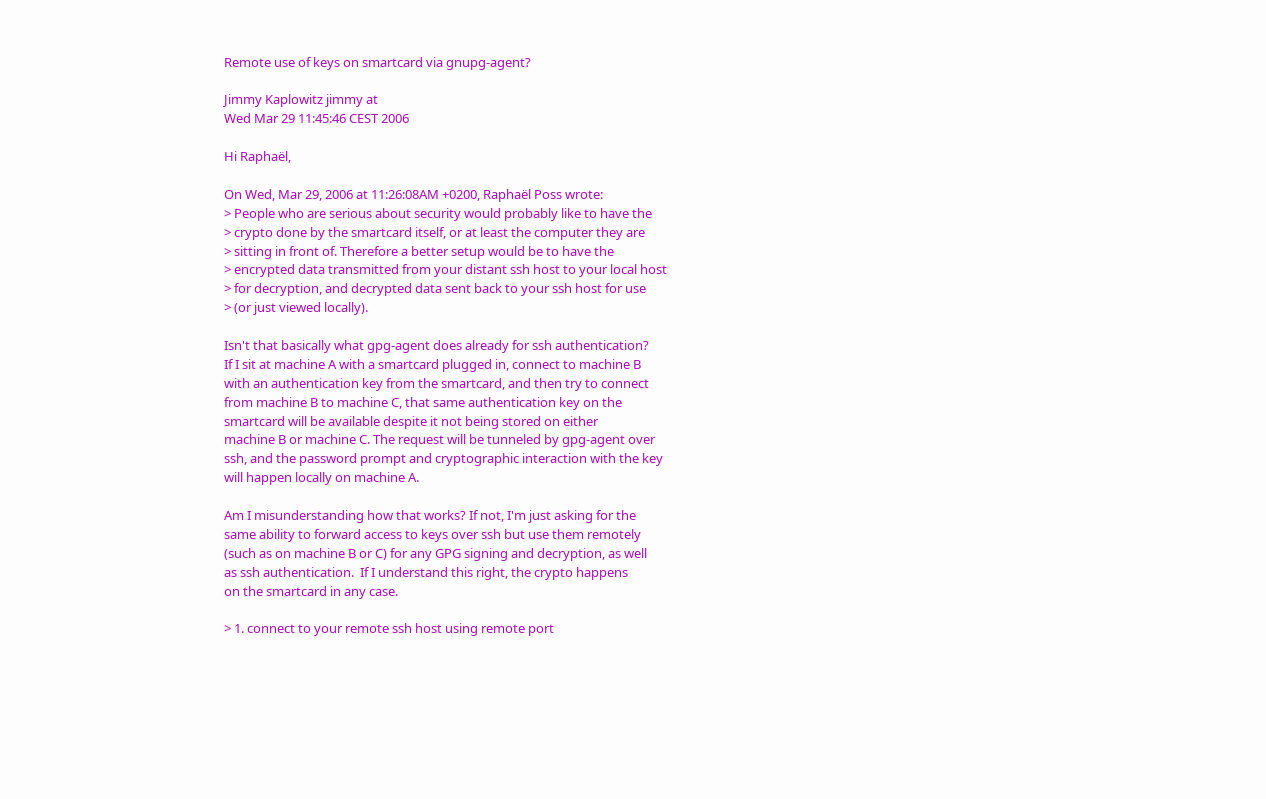Remote use of keys on smartcard via gnupg-agent?

Jimmy Kaplowitz jimmy at
Wed Mar 29 11:45:46 CEST 2006

Hi Raphaël,

On Wed, Mar 29, 2006 at 11:26:08AM +0200, Raphaël Poss wrote:
> People who are serious about security would probably like to have the
> crypto done by the smartcard itself, or at least the computer they are
> sitting in front of. Therefore a better setup would be to have the
> encrypted data transmitted from your distant ssh host to your local host
> for decryption, and decrypted data sent back to your ssh host for use
> (or just viewed locally).

Isn't that basically what gpg-agent does already for ssh authentication?
If I sit at machine A with a smartcard plugged in, connect to machine B
with an authentication key from the smartcard, and then try to connect
from machine B to machine C, that same authentication key on the
smartcard will be available despite it not being stored on either
machine B or machine C. The request will be tunneled by gpg-agent over
ssh, and the password prompt and cryptographic interaction with the key
will happen locally on machine A.

Am I misunderstanding how that works? If not, I'm just asking for the
same ability to forward access to keys over ssh but use them remotely
(such as on machine B or C) for any GPG signing and decryption, as well
as ssh authentication.  If I understand this right, the crypto happens
on the smartcard in any case.

> 1. connect to your remote ssh host using remote port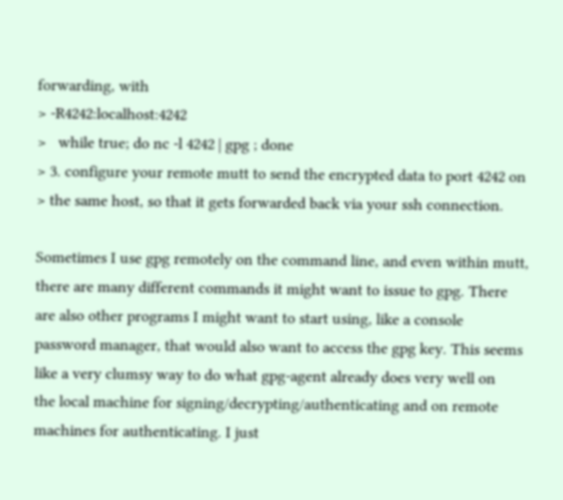forwarding, with
> -R4242:localhost:4242
>   while true; do nc -l 4242 | gpg ; done
> 3. configure your remote mutt to send the encrypted data to port 4242 on
> the same host, so that it gets forwarded back via your ssh connection.

Sometimes I use gpg remotely on the command line, and even within mutt,
there are many different commands it might want to issue to gpg. There
are also other programs I might want to start using, like a console
password manager, that would also want to access the gpg key. This seems
like a very clumsy way to do what gpg-agent already does very well on
the local machine for signing/decrypting/authenticating and on remote
machines for authenticating. I just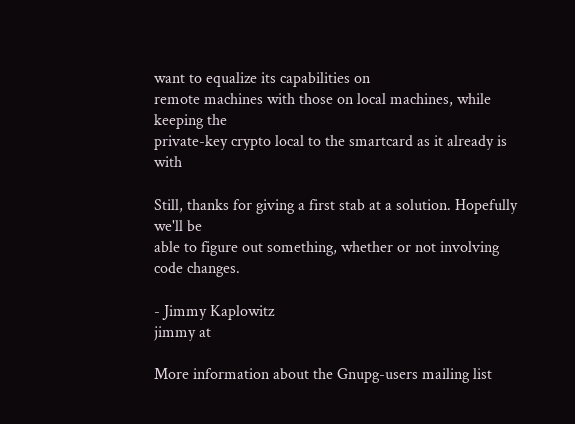want to equalize its capabilities on
remote machines with those on local machines, while keeping the
private-key crypto local to the smartcard as it already is with

Still, thanks for giving a first stab at a solution. Hopefully we'll be
able to figure out something, whether or not involving code changes.

- Jimmy Kaplowitz
jimmy at

More information about the Gnupg-users mailing list